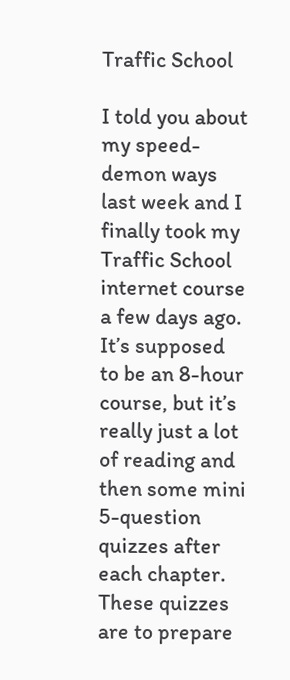Traffic School

I told you about my speed-demon ways last week and I finally took my Traffic School internet course a few days ago. It’s supposed to be an 8-hour course, but it’s really just a lot of reading and then some mini 5-question quizzes after each chapter. These quizzes are to prepare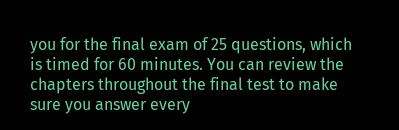you for the final exam of 25 questions, which is timed for 60 minutes. You can review the chapters throughout the final test to make sure you answer every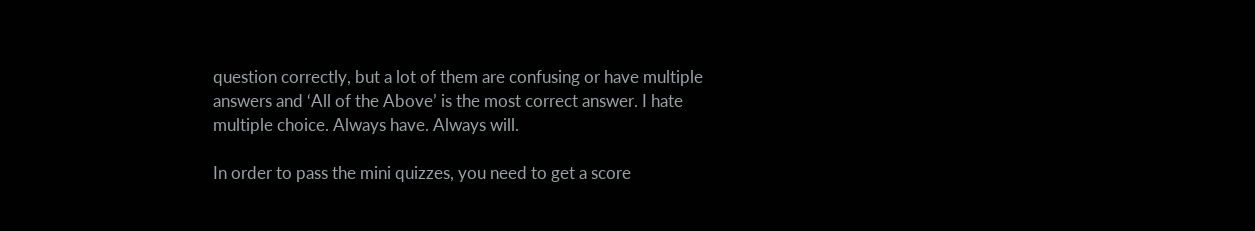question correctly, but a lot of them are confusing or have multiple answers and ‘All of the Above’ is the most correct answer. I hate multiple choice. Always have. Always will.

In order to pass the mini quizzes, you need to get a score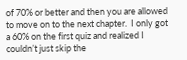of 70% or better and then you are allowed to move on to the next chapter.  I only got a 60% on the first quiz and realized I couldn’t just skip the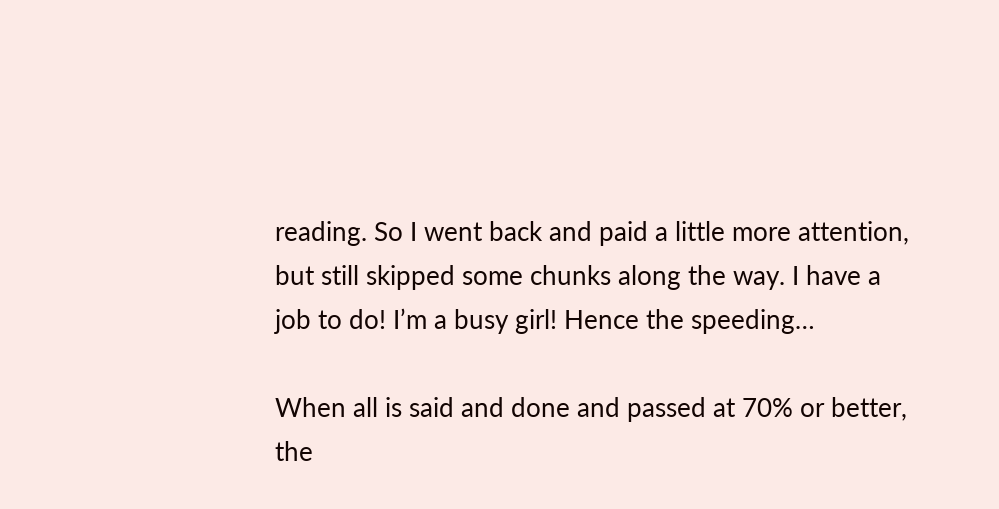reading. So I went back and paid a little more attention, but still skipped some chunks along the way. I have a job to do! I’m a busy girl! Hence the speeding…

When all is said and done and passed at 70% or better, the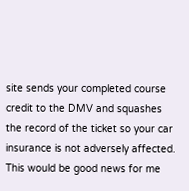site sends your completed course credit to the DMV and squashes the record of the ticket so your car insurance is not adversely affected. This would be good news for me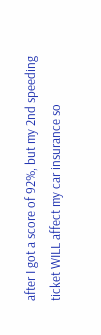after I got a score of 92%, but my 2nd speeding ticket WILL affect my car insurance so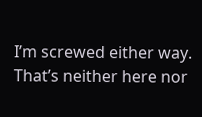I’m screwed either way. That’s neither here nor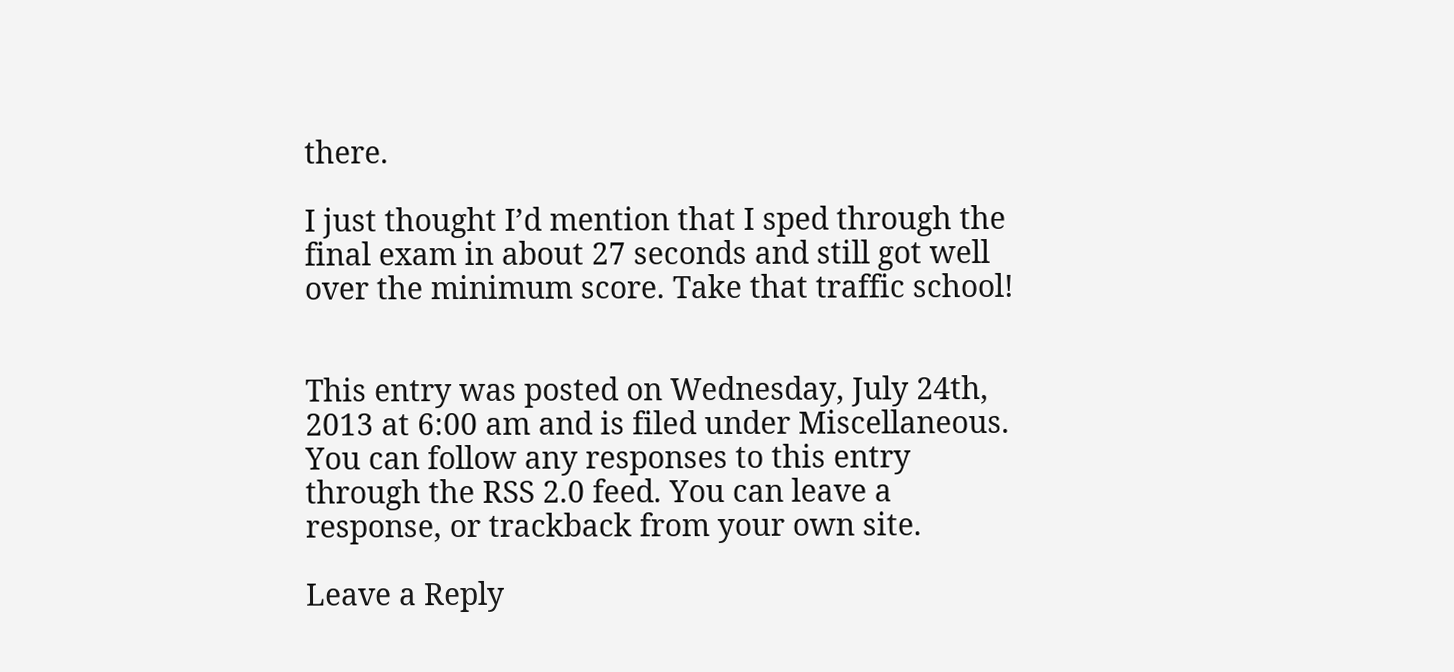there.

I just thought I’d mention that I sped through the final exam in about 27 seconds and still got well over the minimum score. Take that traffic school!


This entry was posted on Wednesday, July 24th, 2013 at 6:00 am and is filed under Miscellaneous. You can follow any responses to this entry through the RSS 2.0 feed. You can leave a response, or trackback from your own site.

Leave a Reply